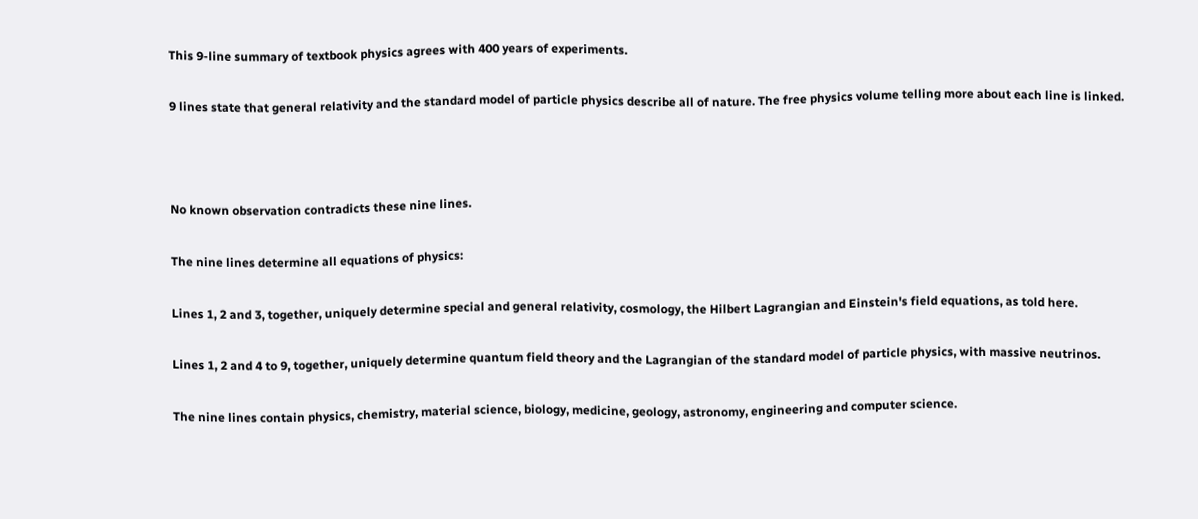This 9-line summary of textbook physics agrees with 400 years of experiments.

9 lines state that general relativity and the standard model of particle physics describe all of nature. The free physics volume telling more about each line is linked.



No known observation contradicts these nine lines.

The nine lines determine all equations of physics:

Lines 1, 2 and 3, together, uniquely determine special and general relativity, cosmology, the Hilbert Lagrangian and Einstein's field equations, as told here.

Lines 1, 2 and 4 to 9, together, uniquely determine quantum field theory and the Lagrangian of the standard model of particle physics, with massive neutrinos.

The nine lines contain physics, chemistry, material science, biology, medicine, geology, astronomy, engineering and computer science.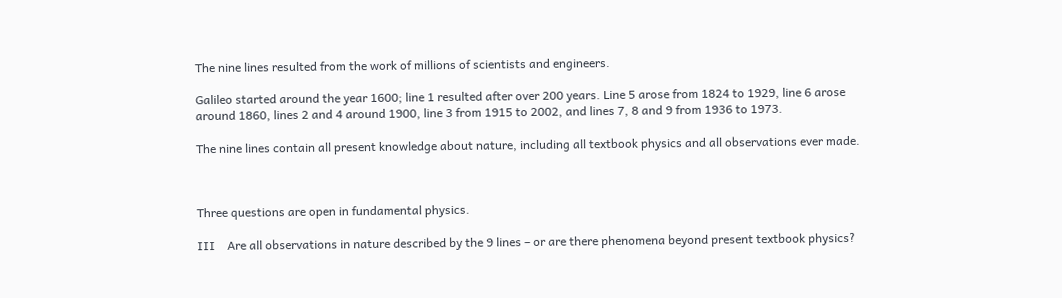The nine lines resulted from the work of millions of scientists and engineers.

Galileo started around the year 1600; line 1 resulted after over 200 years. Line 5 arose from 1824 to 1929, line 6 arose
around 1860, lines 2 and 4 around 1900, line 3 from 1915 to 2002, and lines 7, 8 and 9 from 1936 to 1973.

The nine lines contain all present knowledge about nature, including all textbook physics and all observations ever made.



Three questions are open in fundamental physics.

III    Are all observations in nature described by the 9 lines – or are there phenomena beyond present textbook physics?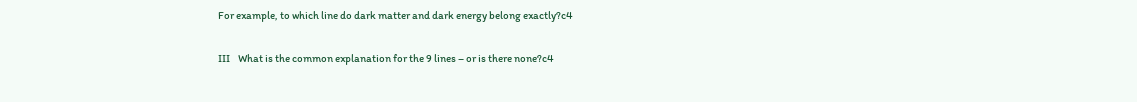For example, to which line do dark matter and dark energy belong exactly?c4

III    What is the common explanation for the 9 lines – or is there none?c4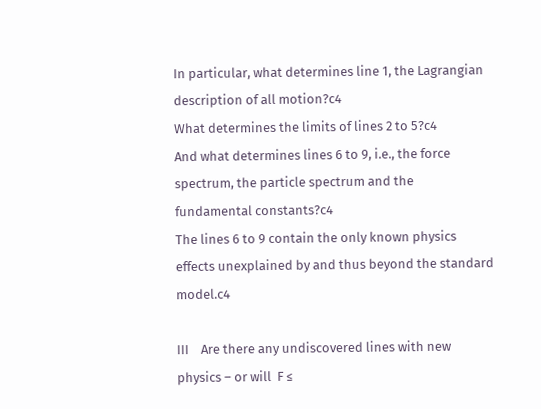In particular, what determines line 1, the Lagrangian description of all motion?c4
What determines the limits of lines 2 to 5?c4
And what determines lines 6 to 9, i.e., the force spectrum, the particle spectrum and the fundamental constants?c4
The lines 6 to 9 contain the only known physics effects unexplained by and thus beyond the standard model.c4

III    Are there any undiscovered lines with new physics – or will  F ≤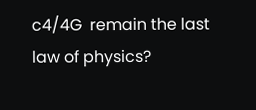c4/4G  remain the last law of physics?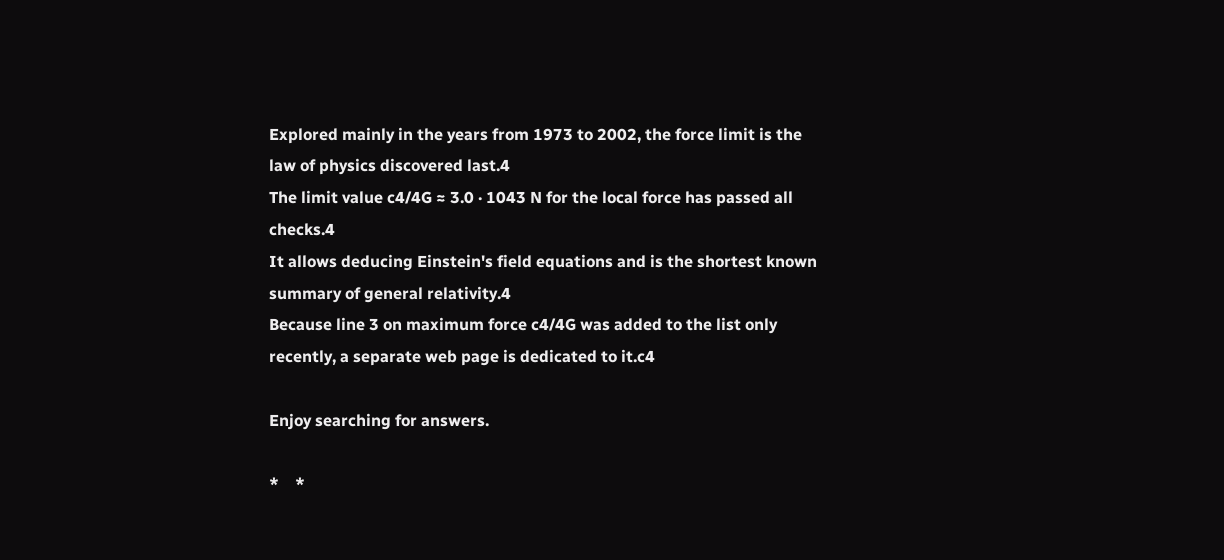Explored mainly in the years from 1973 to 2002, the force limit is the law of physics discovered last.4
The limit value c4/4G ≈ 3.0 · 1043 N for the local force has passed all checks.4
It allows deducing Einstein's field equations and is the shortest known summary of general relativity.4
Because line 3 on maximum force c4/4G was added to the list only recently, a separate web page is dedicated to it.c4

Enjoy searching for answers.

*    *